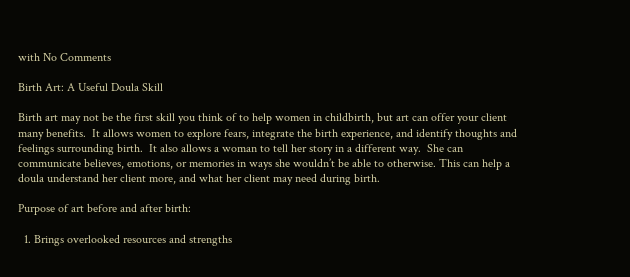with No Comments

Birth Art: A Useful Doula Skill

Birth art may not be the first skill you think of to help women in childbirth, but art can offer your client many benefits.  It allows women to explore fears, integrate the birth experience, and identify thoughts and feelings surrounding birth.  It also allows a woman to tell her story in a different way.  She can communicate believes, emotions, or memories in ways she wouldn’t be able to otherwise. This can help a doula understand her client more, and what her client may need during birth.

Purpose of art before and after birth:

  1. Brings overlooked resources and strengths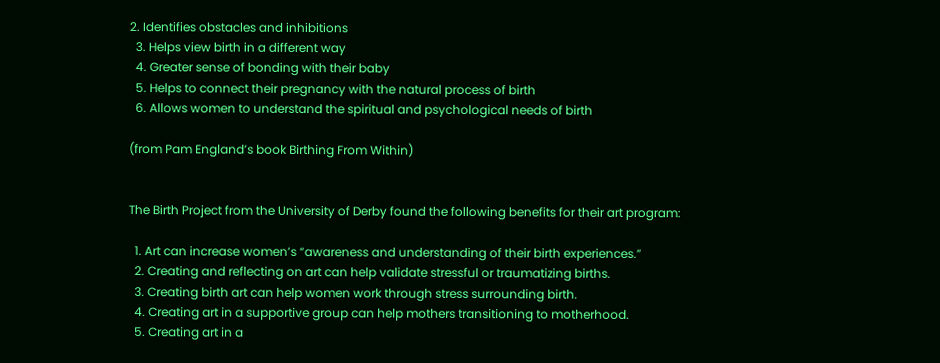2. Identifies obstacles and inhibitions
  3. Helps view birth in a different way
  4. Greater sense of bonding with their baby
  5. Helps to connect their pregnancy with the natural process of birth
  6. Allows women to understand the spiritual and psychological needs of birth

(from Pam England’s book Birthing From Within)


The Birth Project from the University of Derby found the following benefits for their art program:

  1. Art can increase women’s “awareness and understanding of their birth experiences.”
  2. Creating and reflecting on art can help validate stressful or traumatizing births.
  3. Creating birth art can help women work through stress surrounding birth.
  4. Creating art in a supportive group can help mothers transitioning to motherhood.
  5. Creating art in a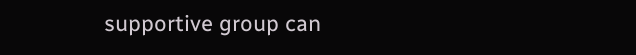supportive group can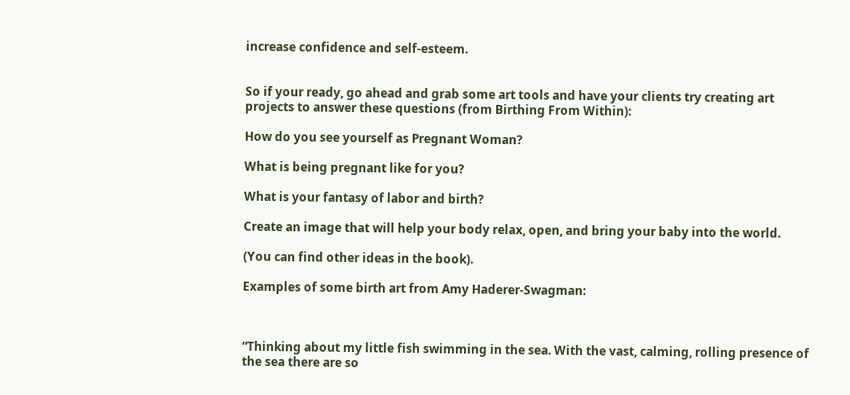increase confidence and self-esteem.


So if your ready, go ahead and grab some art tools and have your clients try creating art projects to answer these questions (from Birthing From Within):

How do you see yourself as Pregnant Woman?

What is being pregnant like for you?

What is your fantasy of labor and birth?

Create an image that will help your body relax, open, and bring your baby into the world.

(You can find other ideas in the book).

Examples of some birth art from Amy Haderer-Swagman:



“Thinking about my little fish swimming in the sea. With the vast, calming, rolling presence of the sea there are so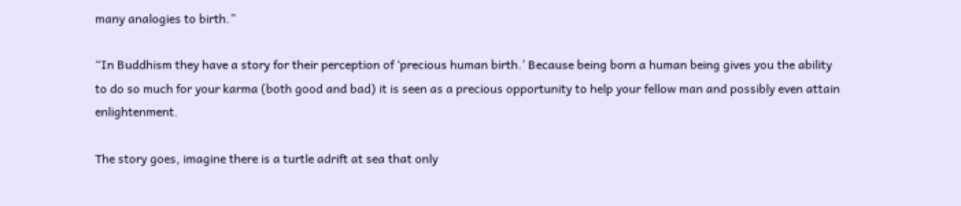many analogies to birth.”

“In Buddhism they have a story for their perception of ‘precious human birth.’ Because being born a human being gives you the ability to do so much for your karma (both good and bad) it is seen as a precious opportunity to help your fellow man and possibly even attain enlightenment.

The story goes, imagine there is a turtle adrift at sea that only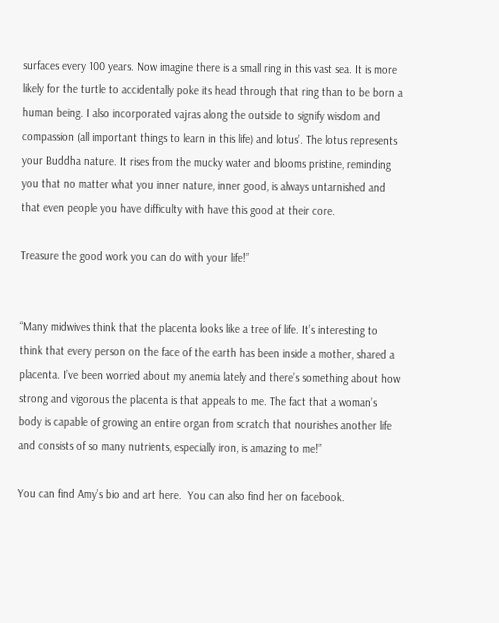surfaces every 100 years. Now imagine there is a small ring in this vast sea. It is more likely for the turtle to accidentally poke its head through that ring than to be born a human being. I also incorporated vajras along the outside to signify wisdom and compassion (all important things to learn in this life) and lotus’. The lotus represents your Buddha nature. It rises from the mucky water and blooms pristine, reminding you that no matter what you inner nature, inner good, is always untarnished and that even people you have difficulty with have this good at their core.

Treasure the good work you can do with your life!”


“Many midwives think that the placenta looks like a tree of life. It’s interesting to think that every person on the face of the earth has been inside a mother, shared a placenta. I’ve been worried about my anemia lately and there’s something about how strong and vigorous the placenta is that appeals to me. The fact that a woman’s body is capable of growing an entire organ from scratch that nourishes another life and consists of so many nutrients, especially iron, is amazing to me!”

You can find Amy’s bio and art here.  You can also find her on facebook.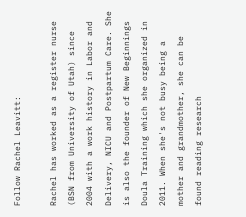Follow Rachel Leavitt:

Rachel has worked as a register nurse (BSN from University of Utah) since 2004 with a work history in Labor and Delivery, NICU and Postpartum Care. She is also the founder of New Beginnings Doula Training which she organized in 2011. When she's not busy being a mother and grandmother, she can be found reading research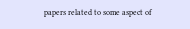papers related to some aspect of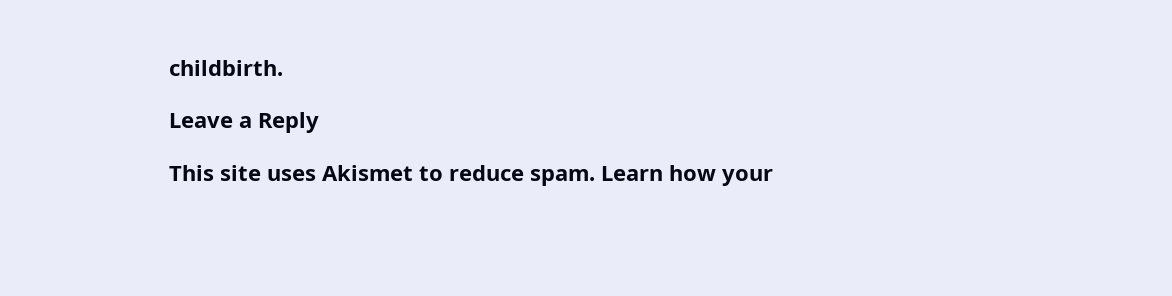childbirth.

Leave a Reply

This site uses Akismet to reduce spam. Learn how your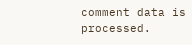comment data is processed.